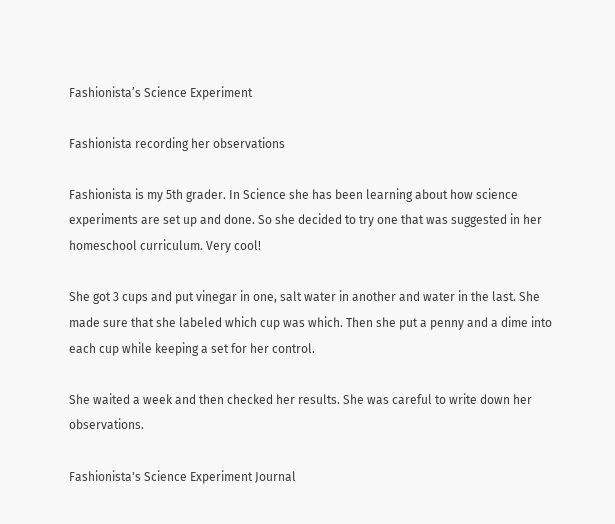Fashionista’s Science Experiment

Fashionista recording her observations

Fashionista is my 5th grader. In Science she has been learning about how science experiments are set up and done. So she decided to try one that was suggested in her homeschool curriculum. Very cool!

She got 3 cups and put vinegar in one, salt water in another and water in the last. She made sure that she labeled which cup was which. Then she put a penny and a dime into each cup while keeping a set for her control.

She waited a week and then checked her results. She was careful to write down her observations.

Fashionista's Science Experiment Journal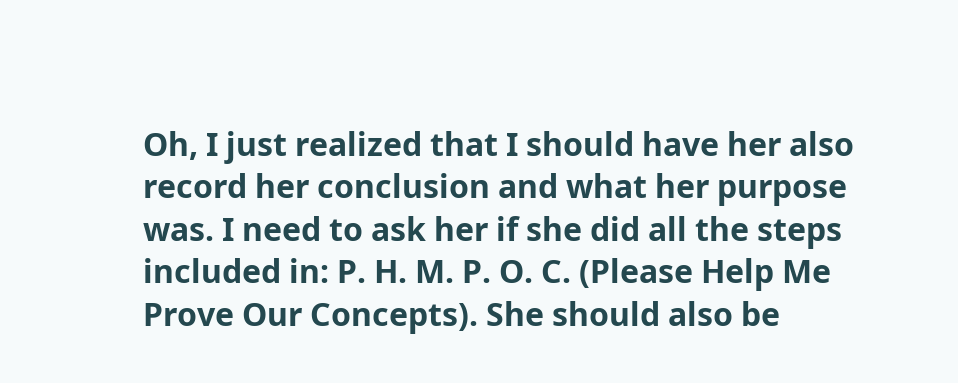Oh, I just realized that I should have her also record her conclusion and what her purpose was. I need to ask her if she did all the steps included in: P. H. M. P. O. C. (Please Help Me Prove Our Concepts). She should also be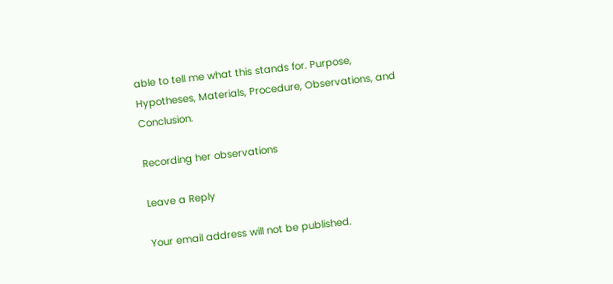able to tell me what this stands for. Purpose, Hypotheses, Materials, Procedure, Observations, and Conclusion.

Recording her observations

Leave a Reply

Your email address will not be published.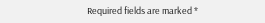Required fields are marked *